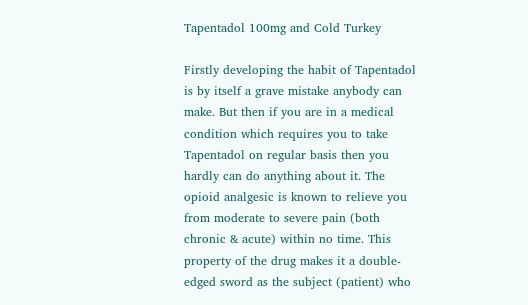Tapentadol 100mg and Cold Turkey

Firstly developing the habit of Tapentadol is by itself a grave mistake anybody can make. But then if you are in a medical condition which requires you to take Tapentadol on regular basis then you hardly can do anything about it. The opioid analgesic is known to relieve you from moderate to severe pain (both chronic & acute) within no time. This property of the drug makes it a double-edged sword as the subject (patient) who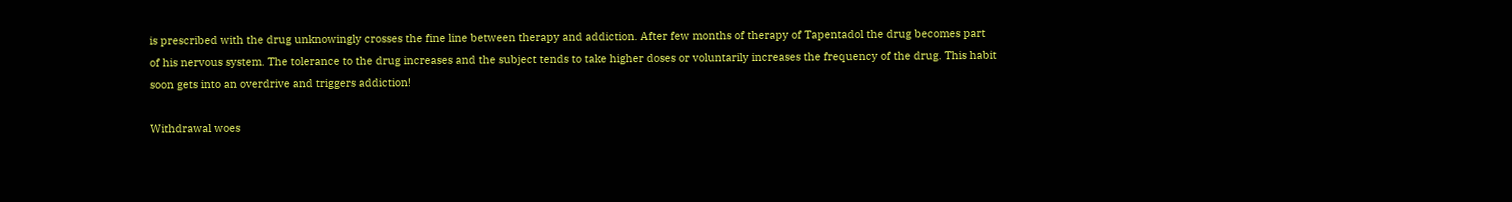is prescribed with the drug unknowingly crosses the fine line between therapy and addiction. After few months of therapy of Tapentadol the drug becomes part of his nervous system. The tolerance to the drug increases and the subject tends to take higher doses or voluntarily increases the frequency of the drug. This habit soon gets into an overdrive and triggers addiction!

Withdrawal woes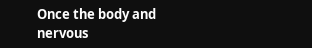Once the body and nervous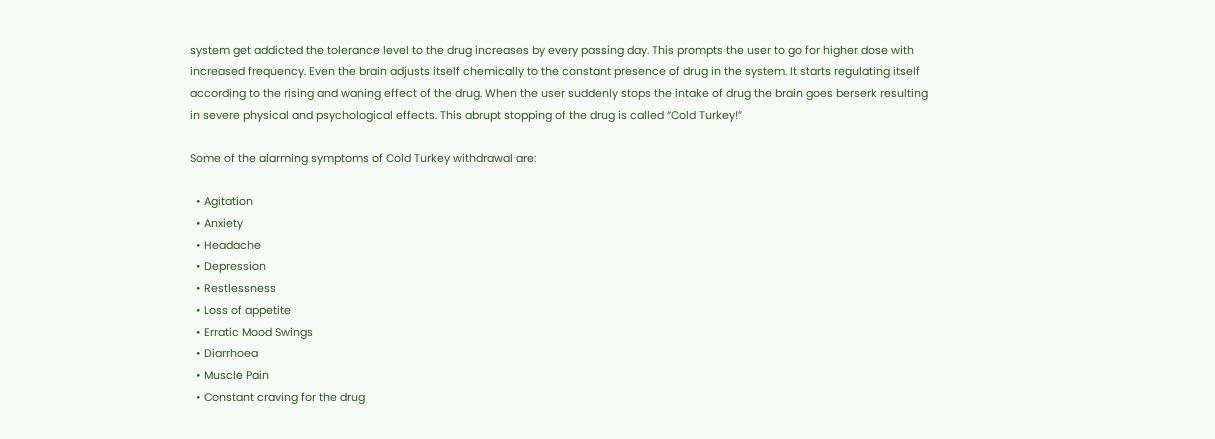system get addicted the tolerance level to the drug increases by every passing day. This prompts the user to go for higher dose with increased frequency. Even the brain adjusts itself chemically to the constant presence of drug in the system. It starts regulating itself according to the rising and waning effect of the drug. When the user suddenly stops the intake of drug the brain goes berserk resulting in severe physical and psychological effects. This abrupt stopping of the drug is called “Cold Turkey!”

Some of the alarming symptoms of Cold Turkey withdrawal are:

  • Agitation
  • Anxiety
  • Headache
  • Depression
  • Restlessness
  • Loss of appetite
  • Erratic Mood Swings
  • Diarrhoea
  • Muscle Pain
  • Constant craving for the drug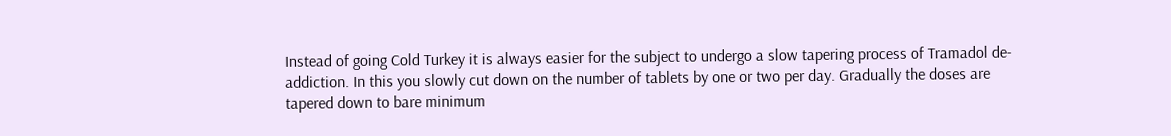Instead of going Cold Turkey it is always easier for the subject to undergo a slow tapering process of Tramadol de-addiction. In this you slowly cut down on the number of tablets by one or two per day. Gradually the doses are tapered down to bare minimum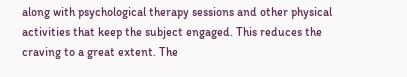along with psychological therapy sessions and other physical activities that keep the subject engaged. This reduces the craving to a great extent. The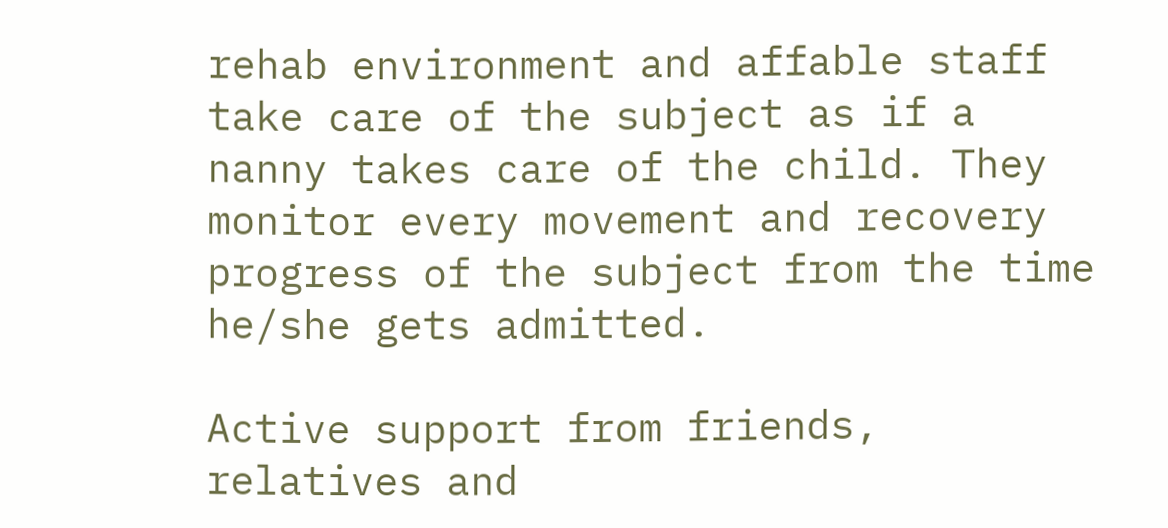rehab environment and affable staff take care of the subject as if a nanny takes care of the child. They monitor every movement and recovery progress of the subject from the time he/she gets admitted.

Active support from friends, relatives and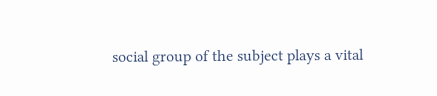social group of the subject plays a vital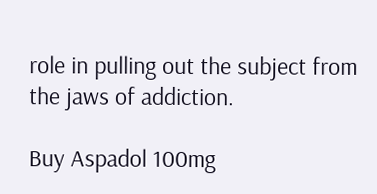role in pulling out the subject from the jaws of addiction.

Buy Aspadol 100mg